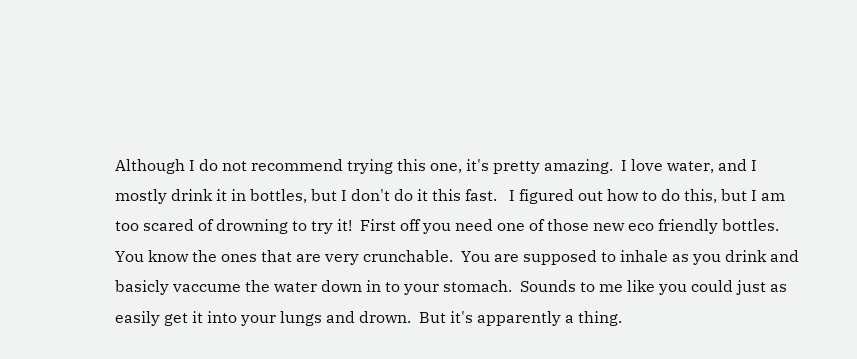Although I do not recommend trying this one, it's pretty amazing.  I love water, and I mostly drink it in bottles, but I don't do it this fast.   I figured out how to do this, but I am too scared of drowning to try it!  First off you need one of those new eco friendly bottles.  You know the ones that are very crunchable.  You are supposed to inhale as you drink and basicly vaccume the water down in to your stomach.  Sounds to me like you could just as easily get it into your lungs and drown.  But it's apparently a thing.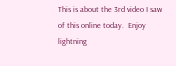This is about the 3rd video I saw of this online today.  Enjoy lightning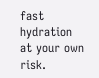fast hydration at your own risk.